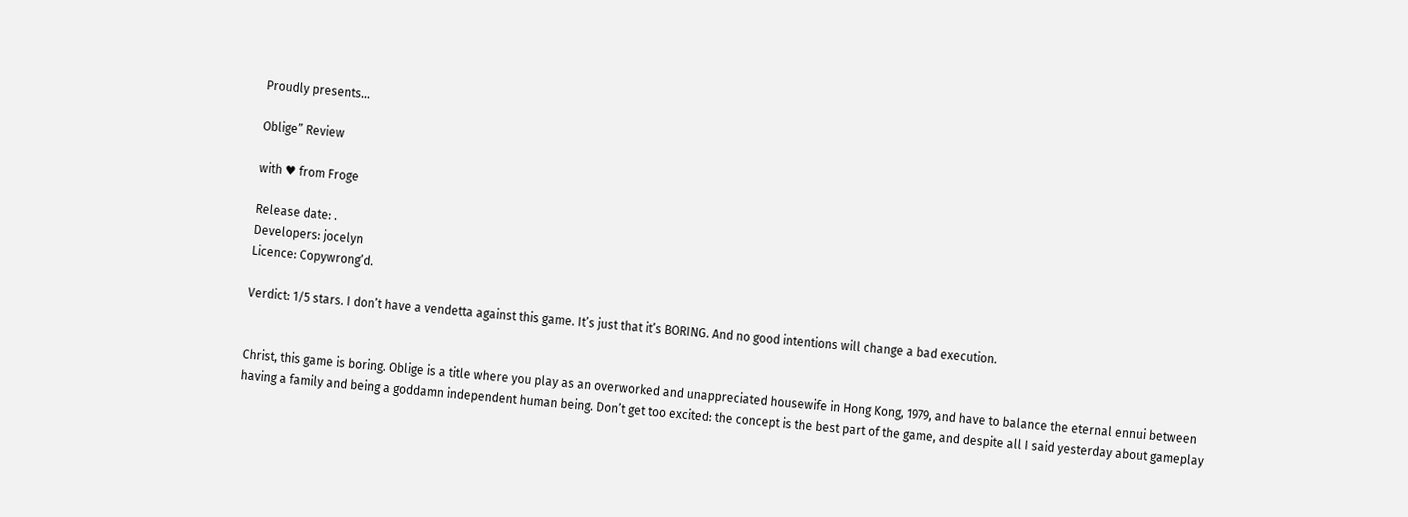Proudly presents…

Oblige” Review

with ♥ from Froge

Release date: .
Developers: jocelyn
Licence: Copywrong’d.

Verdict: 1/5 stars. I don’t have a vendetta against this game. It’s just that it’s BORING. And no good intentions will change a bad execution.


Christ, this game is boring. Oblige is a title where you play as an overworked and unappreciated housewife in Hong Kong, 1979, and have to balance the eternal ennui between having a family and being a goddamn independent human being. Don’t get too excited: the concept is the best part of the game, and despite all I said yesterday about gameplay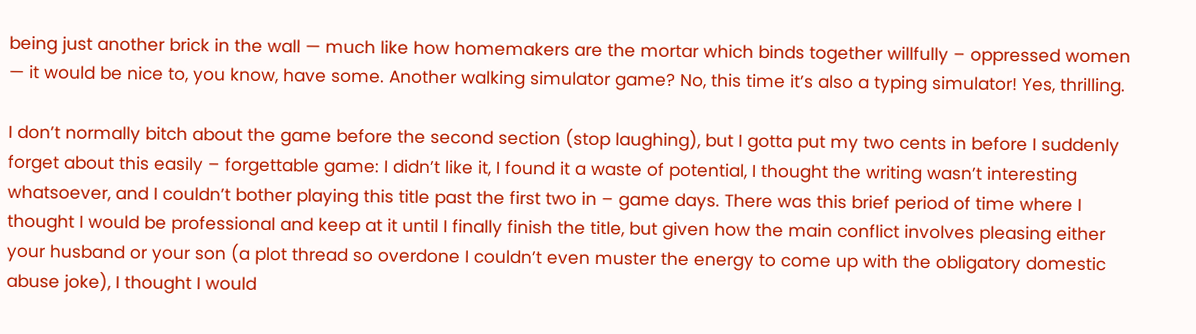being just another brick in the wall — much like how homemakers are the mortar which binds together willfully – oppressed women — it would be nice to, you know, have some. Another walking simulator game? No, this time it’s also a typing simulator! Yes, thrilling.

I don’t normally bitch about the game before the second section (stop laughing), but I gotta put my two cents in before I suddenly forget about this easily – forgettable game: I didn’t like it, I found it a waste of potential, I thought the writing wasn’t interesting whatsoever, and I couldn’t bother playing this title past the first two in – game days. There was this brief period of time where I thought I would be professional and keep at it until I finally finish the title, but given how the main conflict involves pleasing either your husband or your son (a plot thread so overdone I couldn’t even muster the energy to come up with the obligatory domestic abuse joke), I thought I would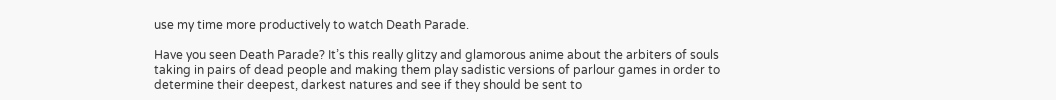use my time more productively to watch Death Parade.

Have you seen Death Parade? It’s this really glitzy and glamorous anime about the arbiters of souls taking in pairs of dead people and making them play sadistic versions of parlour games in order to determine their deepest, darkest natures and see if they should be sent to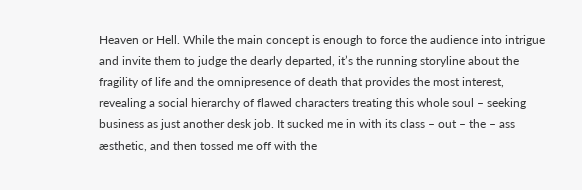Heaven or Hell. While the main concept is enough to force the audience into intrigue and invite them to judge the dearly departed, it’s the running storyline about the fragility of life and the omnipresence of death that provides the most interest, revealing a social hierarchy of flawed characters treating this whole soul – seeking business as just another desk job. It sucked me in with its class – out – the – ass æsthetic, and then tossed me off with the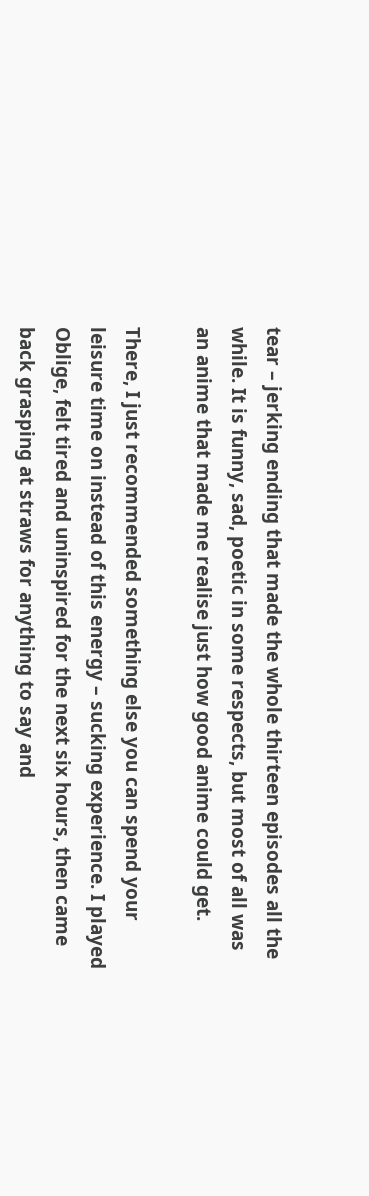tear – jerking ending that made the whole thirteen episodes all the while. It is funny, sad, poetic in some respects, but most of all was an anime that made me realise just how good anime could get.

There, I just recommended something else you can spend your leisure time on instead of this energy – sucking experience. I played Oblige, felt tired and uninspired for the next six hours, then came back grasping at straws for anything to say and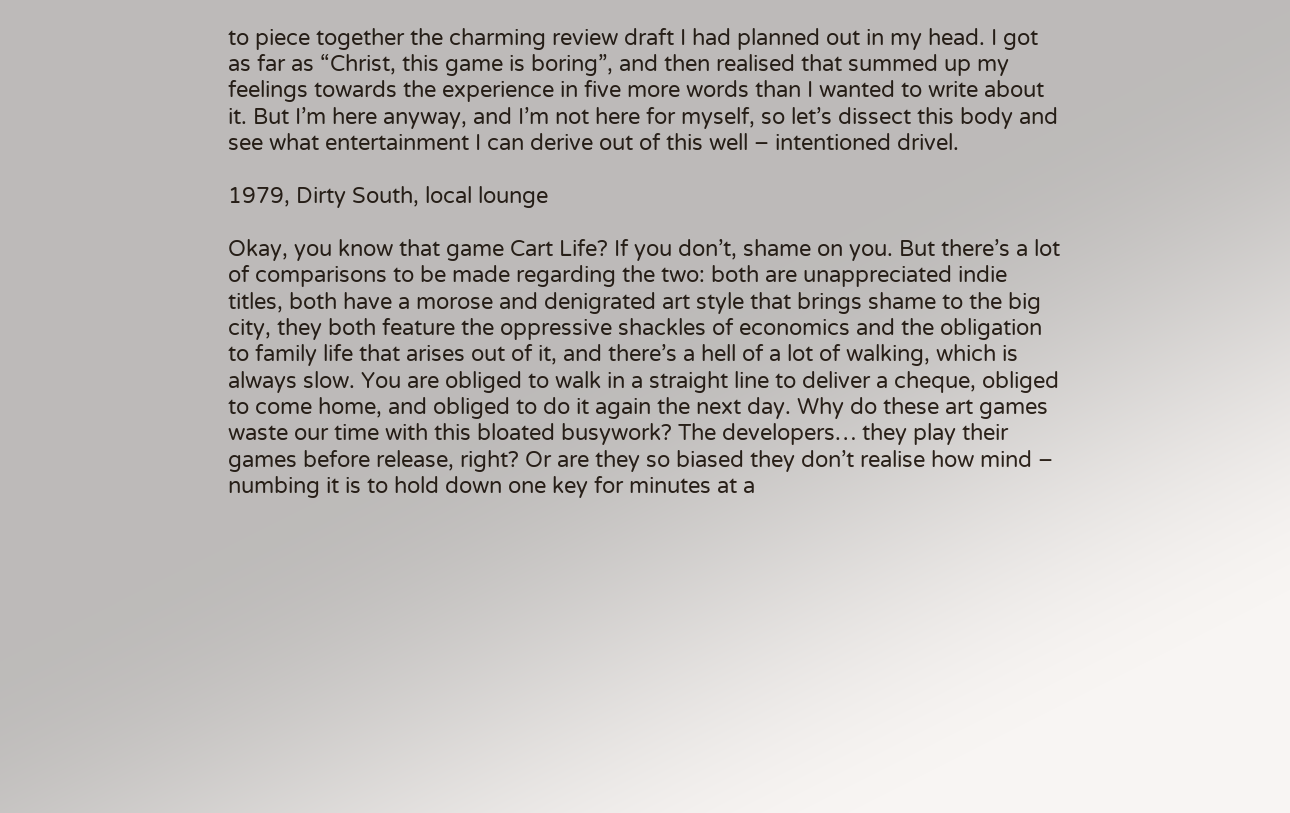to piece together the charming review draft I had planned out in my head. I got as far as “Christ, this game is boring”, and then realised that summed up my feelings towards the experience in five more words than I wanted to write about it. But I’m here anyway, and I’m not here for myself, so let’s dissect this body and see what entertainment I can derive out of this well – intentioned drivel.

1979, Dirty South, local lounge

Okay, you know that game Cart Life? If you don’t, shame on you. But there’s a lot of comparisons to be made regarding the two: both are unappreciated indie titles, both have a morose and denigrated art style that brings shame to the big city, they both feature the oppressive shackles of economics and the obligation to family life that arises out of it, and there’s a hell of a lot of walking, which is always slow. You are obliged to walk in a straight line to deliver a cheque, obliged to come home, and obliged to do it again the next day. Why do these art games waste our time with this bloated busywork? The developers… they play their games before release, right? Or are they so biased they don’t realise how mind – numbing it is to hold down one key for minutes at a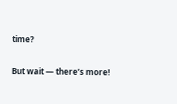time?

But wait — there’s more!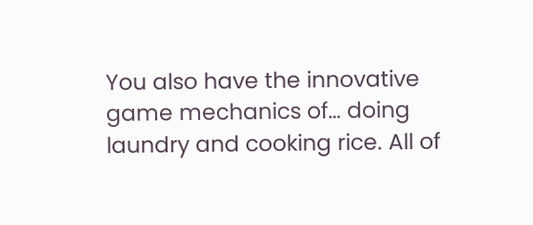You also have the innovative game mechanics of… doing laundry and cooking rice. All of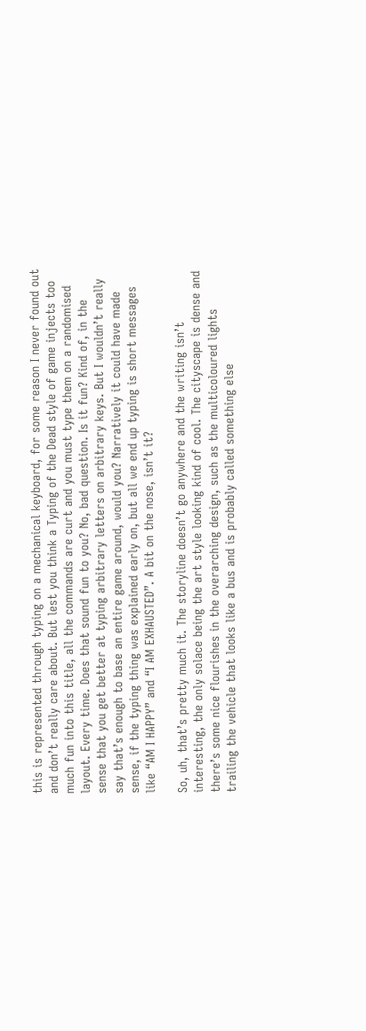this is represented through typing on a mechanical keyboard, for some reason I never found out and don’t really care about. But lest you think a Typing of the Dead style of game injects too much fun into this title, all the commands are curt and you must type them on a randomised layout. Every time. Does that sound fun to you? No, bad question. Is it fun? Kind of, in the sense that you get better at typing arbitrary letters on arbitrary keys. But I wouldn’t really say that’s enough to base an entire game around, would you? Narratively it could have made sense, if the typing thing was explained early on, but all we end up typing is short messages like “AM I HAPPY” and “I AM EXHAUSTED”. A bit on the nose, isn’t it?

So, uh, that’s pretty much it. The storyline doesn’t go anywhere and the writing isn’t interesting, the only solace being the art style looking kind of cool. The cityscape is dense and there’s some nice flourishes in the overarching design, such as the multicoloured lights trailing the vehicle that looks like a bus and is probably called something else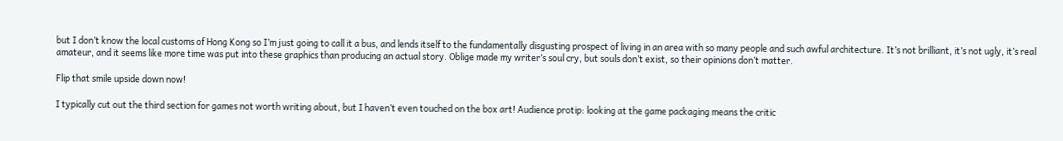but I don’t know the local customs of Hong Kong so I’m just going to call it a bus, and lends itself to the fundamentally disgusting prospect of living in an area with so many people and such awful architecture. It’s not brilliant, it’s not ugly, it’s real amateur, and it seems like more time was put into these graphics than producing an actual story. Oblige made my writer’s soul cry, but souls don’t exist, so their opinions don’t matter.

Flip that smile upside down now!

I typically cut out the third section for games not worth writing about, but I haven’t even touched on the box art! Audience protip: looking at the game packaging means the critic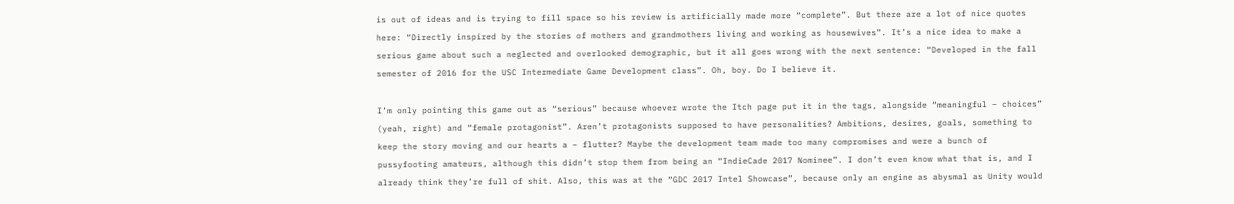is out of ideas and is trying to fill space so his review is artificially made more “complete”. But there are a lot of nice quotes here: “Directly inspired by the stories of mothers and grandmothers living and working as housewives”. It’s a nice idea to make a serious game about such a neglected and overlooked demographic, but it all goes wrong with the next sentence: “Developed in the fall semester of 2016 for the USC Intermediate Game Development class”. Oh, boy. Do I believe it.

I’m only pointing this game out as “serious” because whoever wrote the Itch page put it in the tags, alongside “meaningful – choices” (yeah, right) and “female protagonist”. Aren’t protagonists supposed to have personalities? Ambitions, desires, goals, something to keep the story moving and our hearts a – flutter? Maybe the development team made too many compromises and were a bunch of pussyfooting amateurs, although this didn’t stop them from being an “IndieCade 2017 Nominee”. I don’t even know what that is, and I already think they’re full of shit. Also, this was at the “GDC 2017 Intel Showcase”, because only an engine as abysmal as Unity would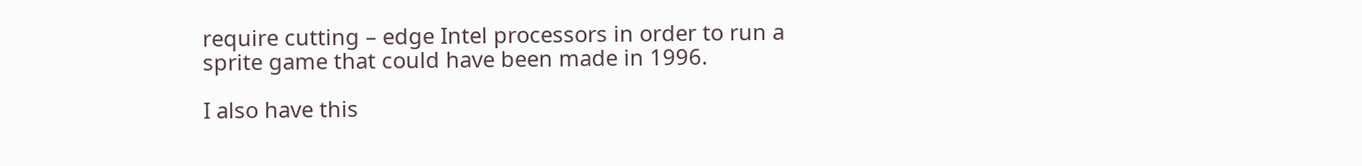require cutting – edge Intel processors in order to run a sprite game that could have been made in 1996.

I also have this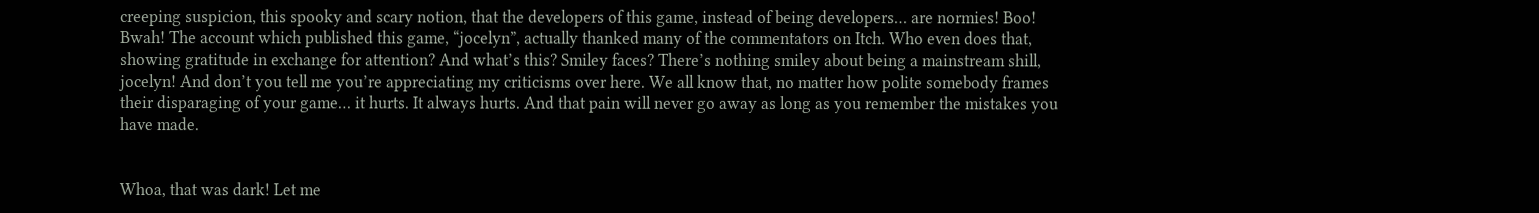creeping suspicion, this spooky and scary notion, that the developers of this game, instead of being developers… are normies! Boo! Bwah! The account which published this game, “jocelyn”, actually thanked many of the commentators on Itch. Who even does that, showing gratitude in exchange for attention? And what’s this? Smiley faces? There’s nothing smiley about being a mainstream shill, jocelyn! And don’t you tell me you’re appreciating my criticisms over here. We all know that, no matter how polite somebody frames their disparaging of your game… it hurts. It always hurts. And that pain will never go away as long as you remember the mistakes you have made.


Whoa, that was dark! Let me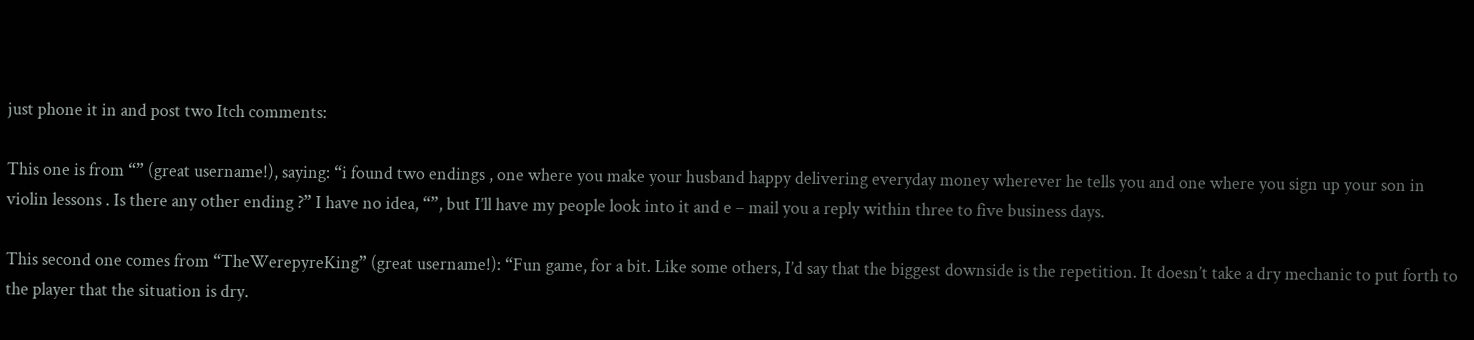just phone it in and post two Itch comments:

This one is from “” (great username!), saying: “i found two endings , one where you make your husband happy delivering everyday money wherever he tells you and one where you sign up your son in violin lessons . Is there any other ending ?” I have no idea, “”, but I’ll have my people look into it and e – mail you a reply within three to five business days.

This second one comes from “TheWerepyreKing” (great username!): “Fun game, for a bit. Like some others, I’d say that the biggest downside is the repetition. It doesn’t take a dry mechanic to put forth to the player that the situation is dry.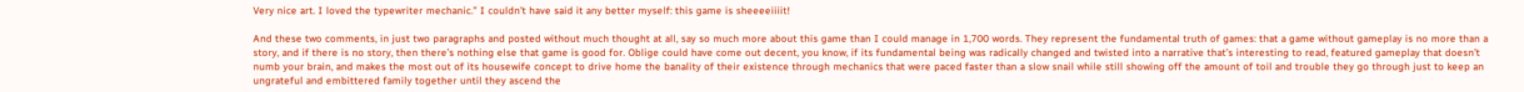Very nice art. I loved the typewriter mechanic.” I couldn’t have said it any better myself: this game is sheeeeiiiit!

And these two comments, in just two paragraphs and posted without much thought at all, say so much more about this game than I could manage in 1,700 words. They represent the fundamental truth of games: that a game without gameplay is no more than a story, and if there is no story, then there’s nothing else that game is good for. Oblige could have come out decent, you know, if its fundamental being was radically changed and twisted into a narrative that’s interesting to read, featured gameplay that doesn’t numb your brain, and makes the most out of its housewife concept to drive home the banality of their existence through mechanics that were paced faster than a slow snail while still showing off the amount of toil and trouble they go through just to keep an ungrateful and embittered family together until they ascend the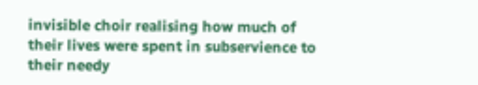invisible choir realising how much of their lives were spent in subservience to their needy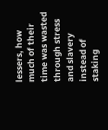lessers, how much of their time was wasted through stress and slavery instead of staking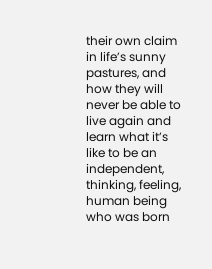their own claim in life’s sunny pastures, and how they will never be able to live again and learn what it’s like to be an independent, thinking, feeling, human being who was born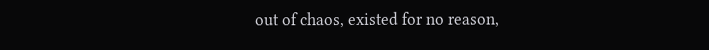out of chaos, existed for no reason,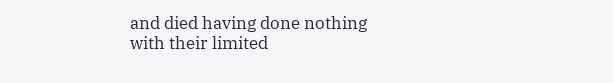and died having done nothing with their limited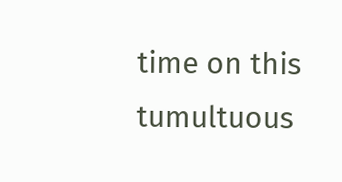time on this tumultuous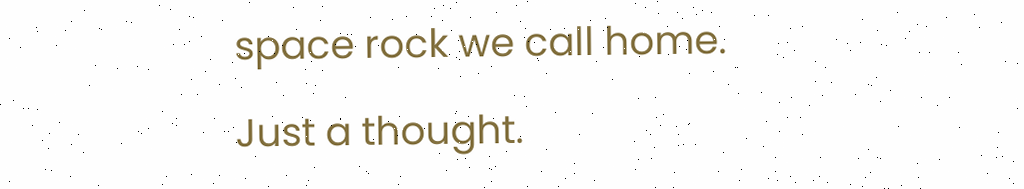space rock we call home.

Just a thought.